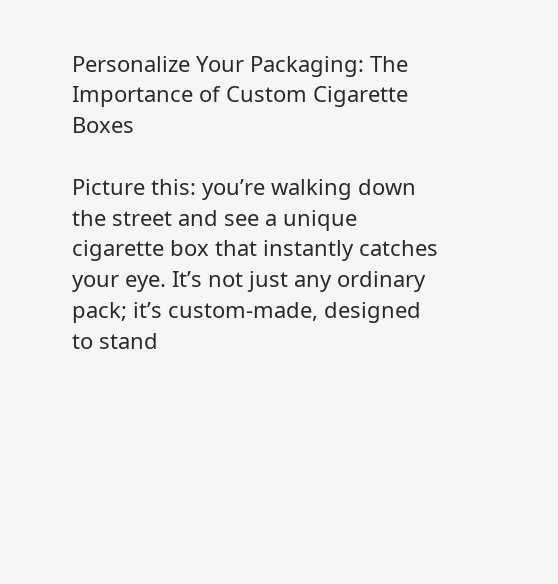Personalize Your Packaging: The Importance of Custom Cigarette Boxes

Picture this: you’re walking down the street and see a unique cigarette box that instantly catches your eye. It’s not just any ordinary pack; it’s custom-made, designed to stand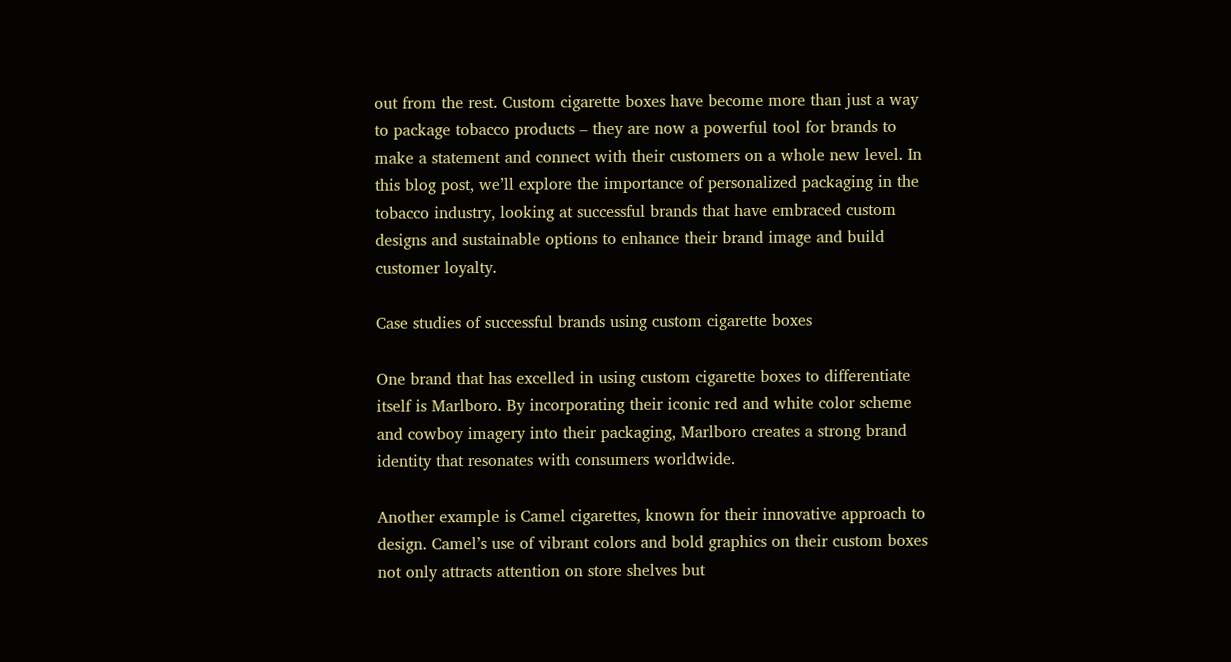out from the rest. Custom cigarette boxes have become more than just a way to package tobacco products – they are now a powerful tool for brands to make a statement and connect with their customers on a whole new level. In this blog post, we’ll explore the importance of personalized packaging in the tobacco industry, looking at successful brands that have embraced custom designs and sustainable options to enhance their brand image and build customer loyalty.

Case studies of successful brands using custom cigarette boxes

One brand that has excelled in using custom cigarette boxes to differentiate itself is Marlboro. By incorporating their iconic red and white color scheme and cowboy imagery into their packaging, Marlboro creates a strong brand identity that resonates with consumers worldwide.

Another example is Camel cigarettes, known for their innovative approach to design. Camel’s use of vibrant colors and bold graphics on their custom boxes not only attracts attention on store shelves but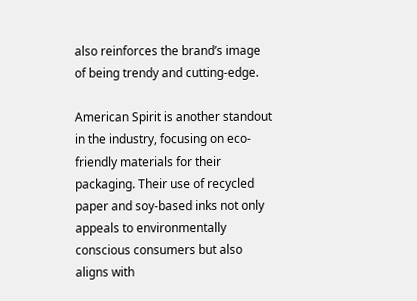also reinforces the brand’s image of being trendy and cutting-edge.

American Spirit is another standout in the industry, focusing on eco-friendly materials for their packaging. Their use of recycled paper and soy-based inks not only appeals to environmentally conscious consumers but also aligns with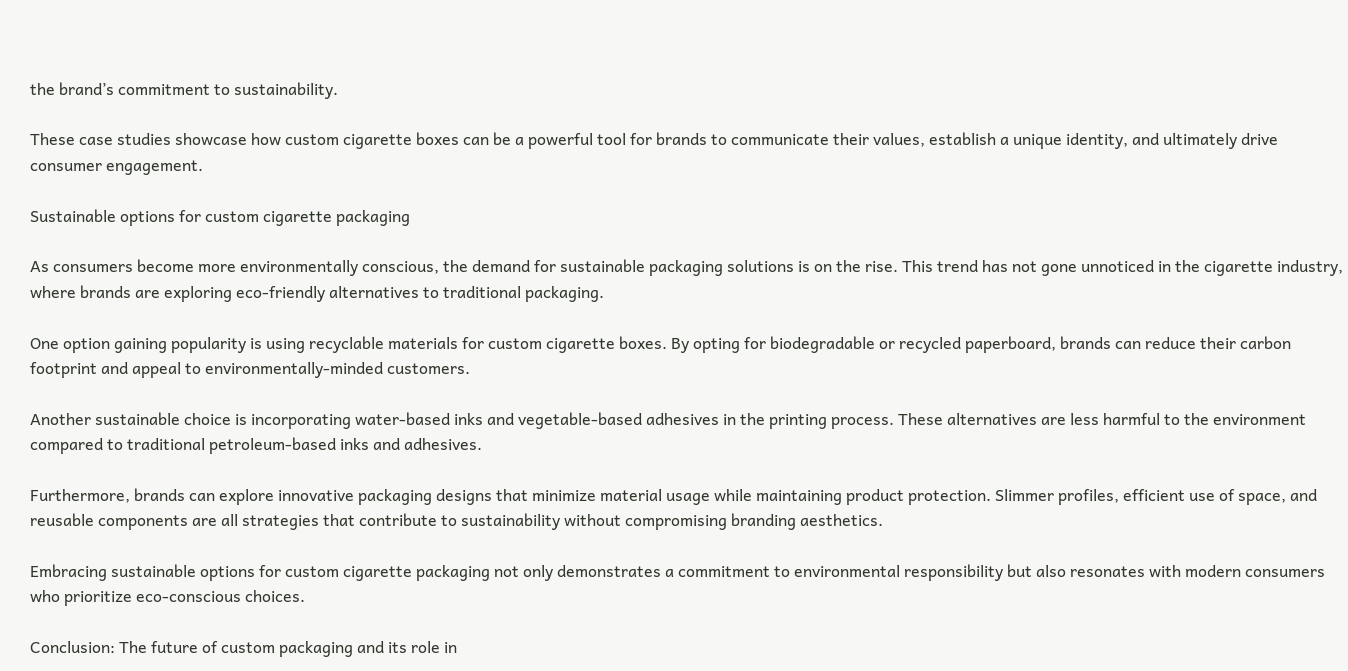the brand’s commitment to sustainability.

These case studies showcase how custom cigarette boxes can be a powerful tool for brands to communicate their values, establish a unique identity, and ultimately drive consumer engagement.

Sustainable options for custom cigarette packaging

As consumers become more environmentally conscious, the demand for sustainable packaging solutions is on the rise. This trend has not gone unnoticed in the cigarette industry, where brands are exploring eco-friendly alternatives to traditional packaging.

One option gaining popularity is using recyclable materials for custom cigarette boxes. By opting for biodegradable or recycled paperboard, brands can reduce their carbon footprint and appeal to environmentally-minded customers.

Another sustainable choice is incorporating water-based inks and vegetable-based adhesives in the printing process. These alternatives are less harmful to the environment compared to traditional petroleum-based inks and adhesives.

Furthermore, brands can explore innovative packaging designs that minimize material usage while maintaining product protection. Slimmer profiles, efficient use of space, and reusable components are all strategies that contribute to sustainability without compromising branding aesthetics.

Embracing sustainable options for custom cigarette packaging not only demonstrates a commitment to environmental responsibility but also resonates with modern consumers who prioritize eco-conscious choices.

Conclusion: The future of custom packaging and its role in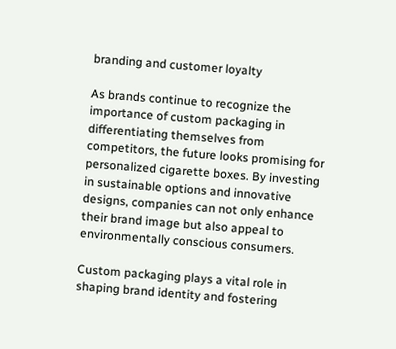branding and customer loyalty

As brands continue to recognize the importance of custom packaging in differentiating themselves from competitors, the future looks promising for personalized cigarette boxes. By investing in sustainable options and innovative designs, companies can not only enhance their brand image but also appeal to environmentally conscious consumers.

Custom packaging plays a vital role in shaping brand identity and fostering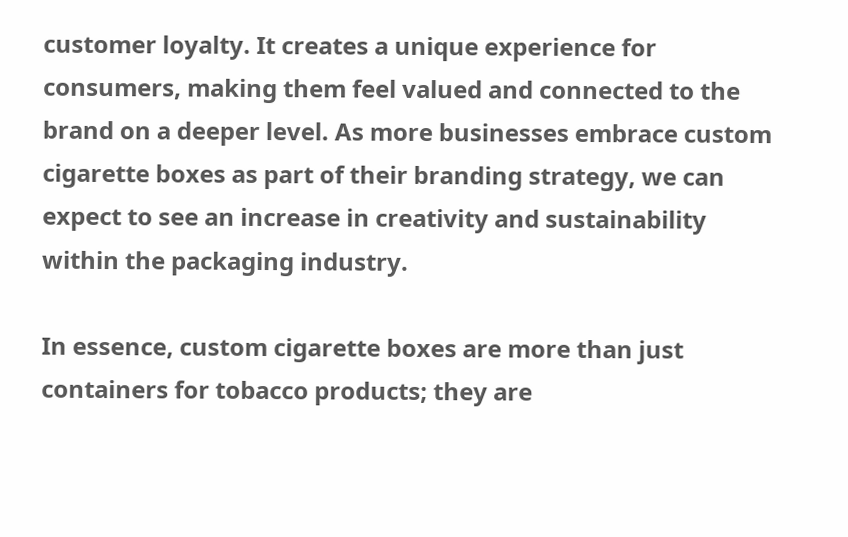customer loyalty. It creates a unique experience for consumers, making them feel valued and connected to the brand on a deeper level. As more businesses embrace custom cigarette boxes as part of their branding strategy, we can expect to see an increase in creativity and sustainability within the packaging industry.

In essence, custom cigarette boxes are more than just containers for tobacco products; they are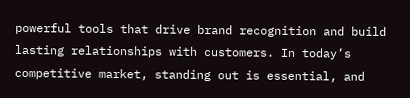powerful tools that drive brand recognition and build lasting relationships with customers. In today’s competitive market, standing out is essential, and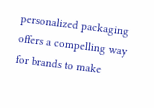personalized packaging offers a compelling way for brands to make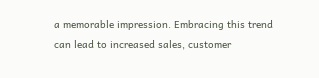a memorable impression. Embracing this trend can lead to increased sales, customer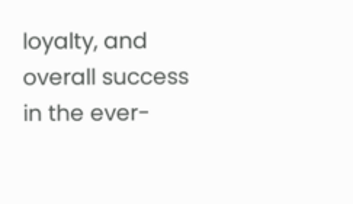loyalty, and overall success in the ever-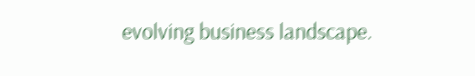evolving business landscape.